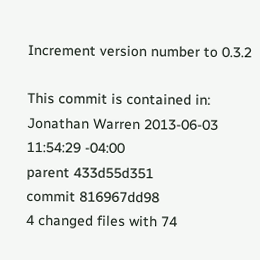Increment version number to 0.3.2

This commit is contained in:
Jonathan Warren 2013-06-03 11:54:29 -04:00
parent 433d55d351
commit 816967dd98
4 changed files with 74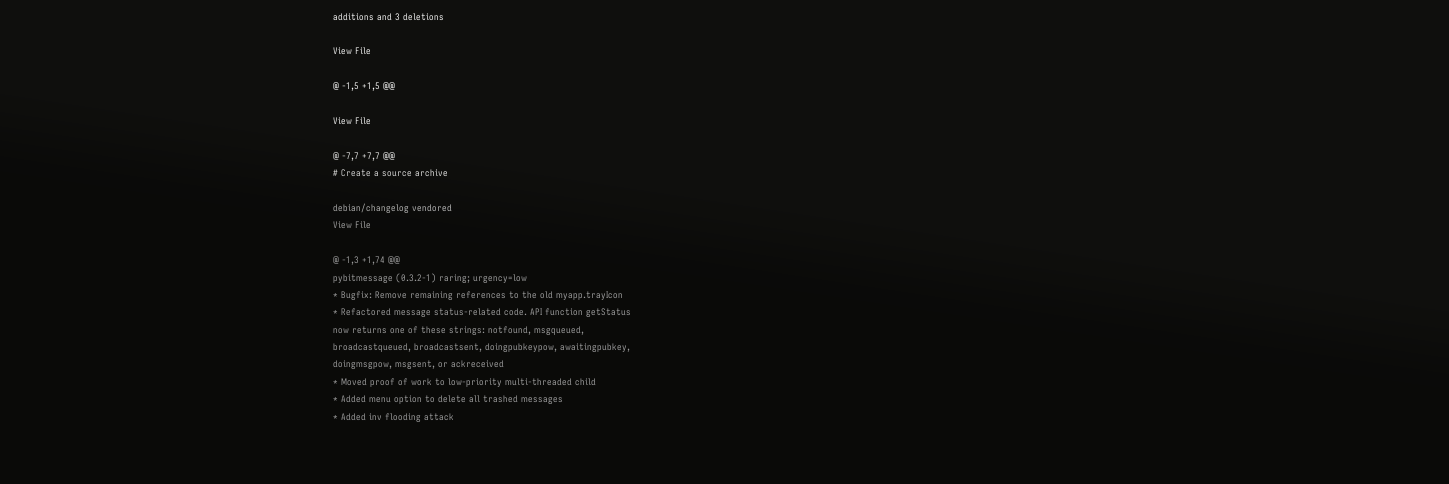additions and 3 deletions

View File

@ -1,5 +1,5 @@

View File

@ -7,7 +7,7 @@
# Create a source archive

debian/changelog vendored
View File

@ -1,3 +1,74 @@
pybitmessage (0.3.2-1) raring; urgency=low
* Bugfix: Remove remaining references to the old myapp.trayIcon
* Refactored message status-related code. API function getStatus
now returns one of these strings: notfound, msgqueued,
broadcastqueued, broadcastsent, doingpubkeypow, awaitingpubkey,
doingmsgpow, msgsent, or ackreceived
* Moved proof of work to low-priority multi-threaded child
* Added menu option to delete all trashed messages
* Added inv flooding attack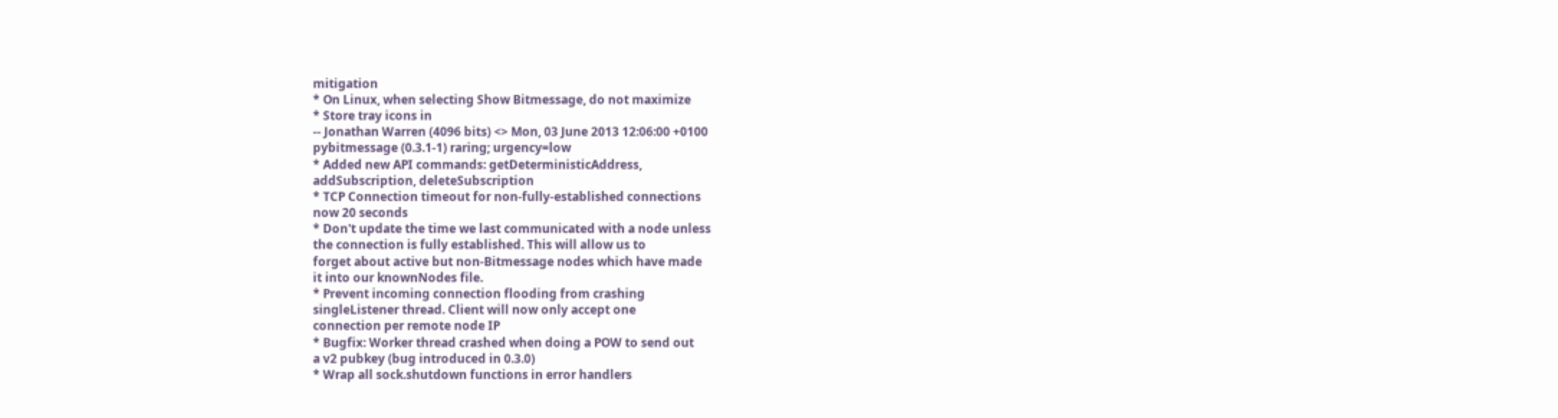mitigation
* On Linux, when selecting Show Bitmessage, do not maximize
* Store tray icons in
-- Jonathan Warren (4096 bits) <> Mon, 03 June 2013 12:06:00 +0100
pybitmessage (0.3.1-1) raring; urgency=low
* Added new API commands: getDeterministicAddress,
addSubscription, deleteSubscription
* TCP Connection timeout for non-fully-established connections
now 20 seconds
* Don't update the time we last communicated with a node unless
the connection is fully established. This will allow us to
forget about active but non-Bitmessage nodes which have made
it into our knownNodes file.
* Prevent incoming connection flooding from crashing
singleListener thread. Client will now only accept one
connection per remote node IP
* Bugfix: Worker thread crashed when doing a POW to send out
a v2 pubkey (bug introduced in 0.3.0)
* Wrap all sock.shutdown functions in error handlers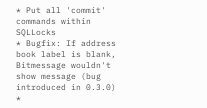* Put all 'commit' commands within SQLLocks
* Bugfix: If address book label is blank, Bitmessage wouldn't
show message (bug introduced in 0.3.0)
*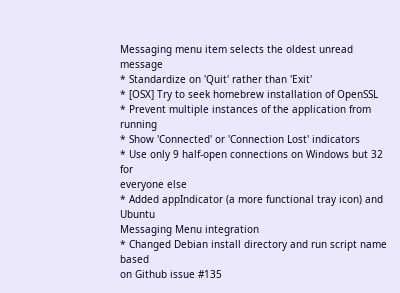Messaging menu item selects the oldest unread message
* Standardize on 'Quit' rather than 'Exit'
* [OSX] Try to seek homebrew installation of OpenSSL
* Prevent multiple instances of the application from running
* Show 'Connected' or 'Connection Lost' indicators
* Use only 9 half-open connections on Windows but 32 for
everyone else
* Added appIndicator (a more functional tray icon) and Ubuntu
Messaging Menu integration
* Changed Debian install directory and run script name based
on Github issue #135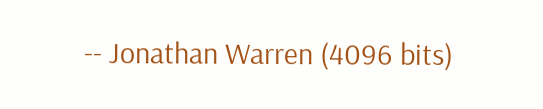-- Jonathan Warren (4096 bits)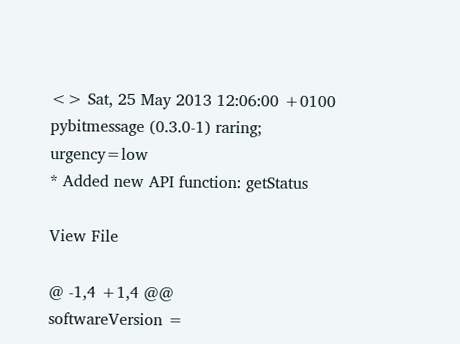<> Sat, 25 May 2013 12:06:00 +0100
pybitmessage (0.3.0-1) raring; urgency=low
* Added new API function: getStatus

View File

@ -1,4 +1,4 @@
softwareVersion =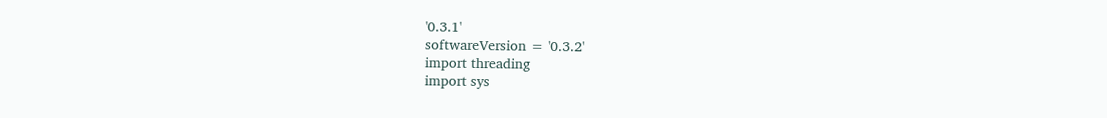'0.3.1'
softwareVersion = '0.3.2'
import threading
import sys